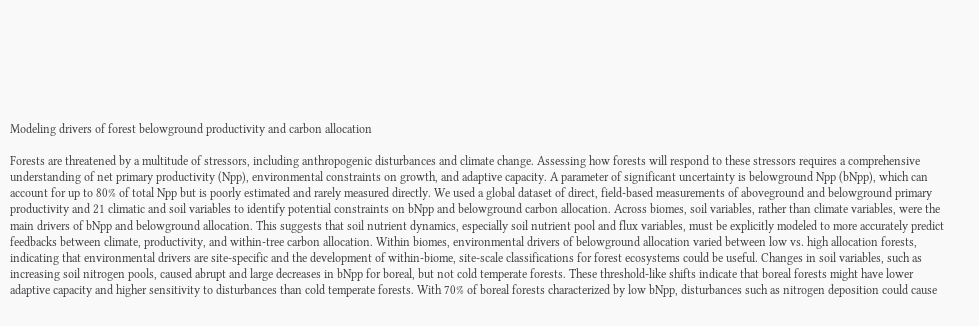Modeling drivers of forest belowground productivity and carbon allocation

Forests are threatened by a multitude of stressors, including anthropogenic disturbances and climate change. Assessing how forests will respond to these stressors requires a comprehensive understanding of net primary productivity (Npp), environmental constraints on growth, and adaptive capacity. A parameter of significant uncertainty is belowground Npp (bNpp), which can account for up to 80% of total Npp but is poorly estimated and rarely measured directly. We used a global dataset of direct, field-based measurements of aboveground and belowground primary productivity and 21 climatic and soil variables to identify potential constraints on bNpp and belowground carbon allocation. Across biomes, soil variables, rather than climate variables, were the main drivers of bNpp and belowground allocation. This suggests that soil nutrient dynamics, especially soil nutrient pool and flux variables, must be explicitly modeled to more accurately predict feedbacks between climate, productivity, and within-tree carbon allocation. Within biomes, environmental drivers of belowground allocation varied between low vs. high allocation forests, indicating that environmental drivers are site-specific and the development of within-biome, site-scale classifications for forest ecosystems could be useful. Changes in soil variables, such as increasing soil nitrogen pools, caused abrupt and large decreases in bNpp for boreal, but not cold temperate forests. These threshold-like shifts indicate that boreal forests might have lower adaptive capacity and higher sensitivity to disturbances than cold temperate forests. With 70% of boreal forests characterized by low bNpp, disturbances such as nitrogen deposition could cause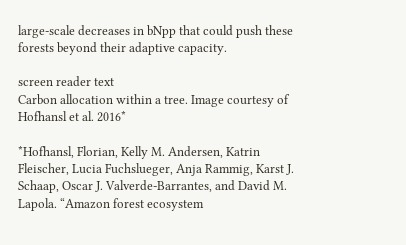large-scale decreases in bNpp that could push these forests beyond their adaptive capacity.

screen reader text
Carbon allocation within a tree. Image courtesy of Hofhansl et al. 2016*

*Hofhansl, Florian, Kelly M. Andersen, Katrin Fleischer, Lucia Fuchslueger, Anja Rammig, Karst J. Schaap, Oscar J. Valverde-Barrantes, and David M. Lapola. “Amazon forest ecosystem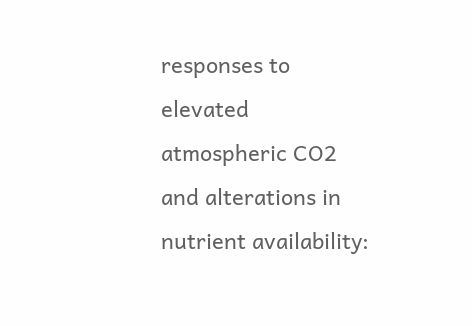responses to elevated atmospheric CO2 and alterations in nutrient availability: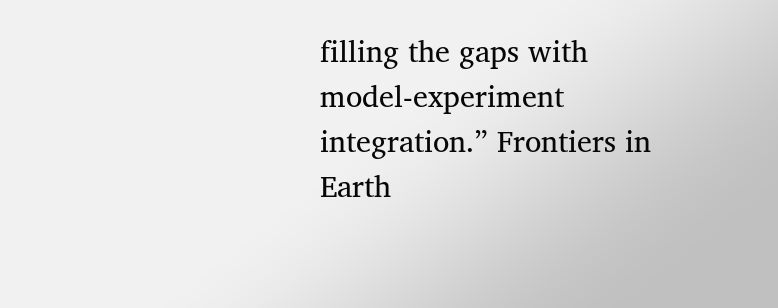filling the gaps with model-experiment integration.” Frontiers in Earth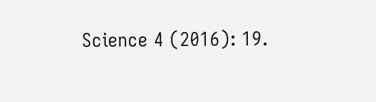Science 4 (2016): 19.